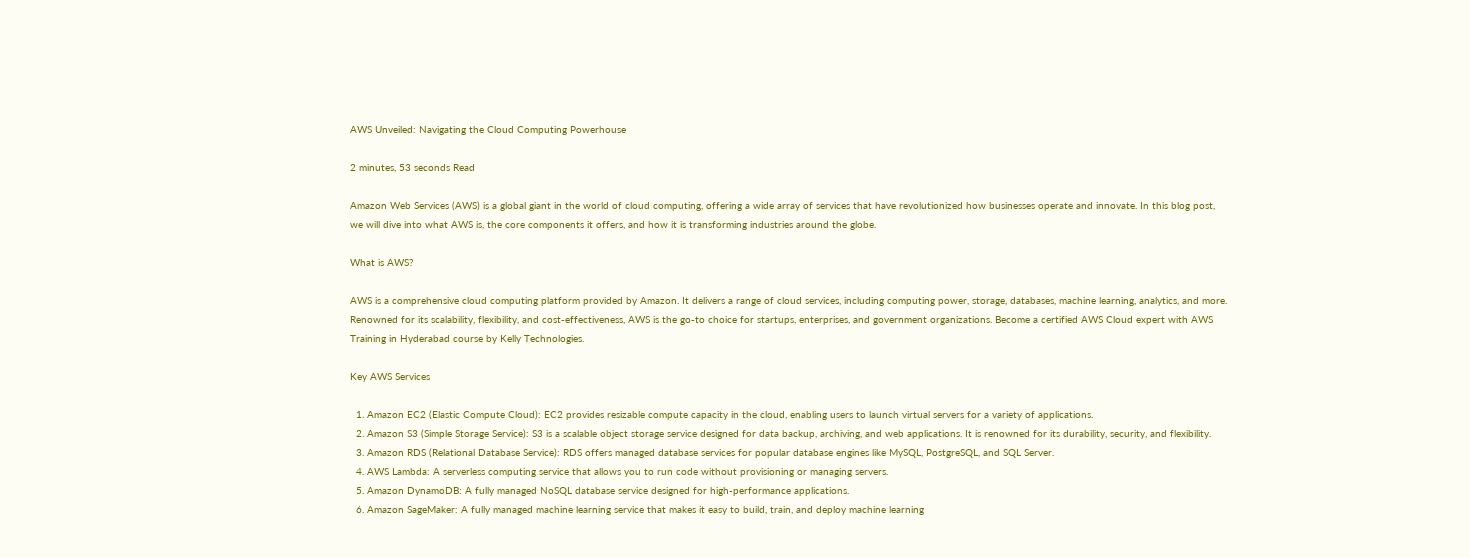AWS Unveiled: Navigating the Cloud Computing Powerhouse

2 minutes, 53 seconds Read

Amazon Web Services (AWS) is a global giant in the world of cloud computing, offering a wide array of services that have revolutionized how businesses operate and innovate. In this blog post, we will dive into what AWS is, the core components it offers, and how it is transforming industries around the globe.

What is AWS?

AWS is a comprehensive cloud computing platform provided by Amazon. It delivers a range of cloud services, including computing power, storage, databases, machine learning, analytics, and more. Renowned for its scalability, flexibility, and cost-effectiveness, AWS is the go-to choice for startups, enterprises, and government organizations. Become a certified AWS Cloud expert with AWS Training in Hyderabad course by Kelly Technologies.

Key AWS Services

  1. Amazon EC2 (Elastic Compute Cloud): EC2 provides resizable compute capacity in the cloud, enabling users to launch virtual servers for a variety of applications.
  2. Amazon S3 (Simple Storage Service): S3 is a scalable object storage service designed for data backup, archiving, and web applications. It is renowned for its durability, security, and flexibility.
  3. Amazon RDS (Relational Database Service): RDS offers managed database services for popular database engines like MySQL, PostgreSQL, and SQL Server.
  4. AWS Lambda: A serverless computing service that allows you to run code without provisioning or managing servers.
  5. Amazon DynamoDB: A fully managed NoSQL database service designed for high-performance applications.
  6. Amazon SageMaker: A fully managed machine learning service that makes it easy to build, train, and deploy machine learning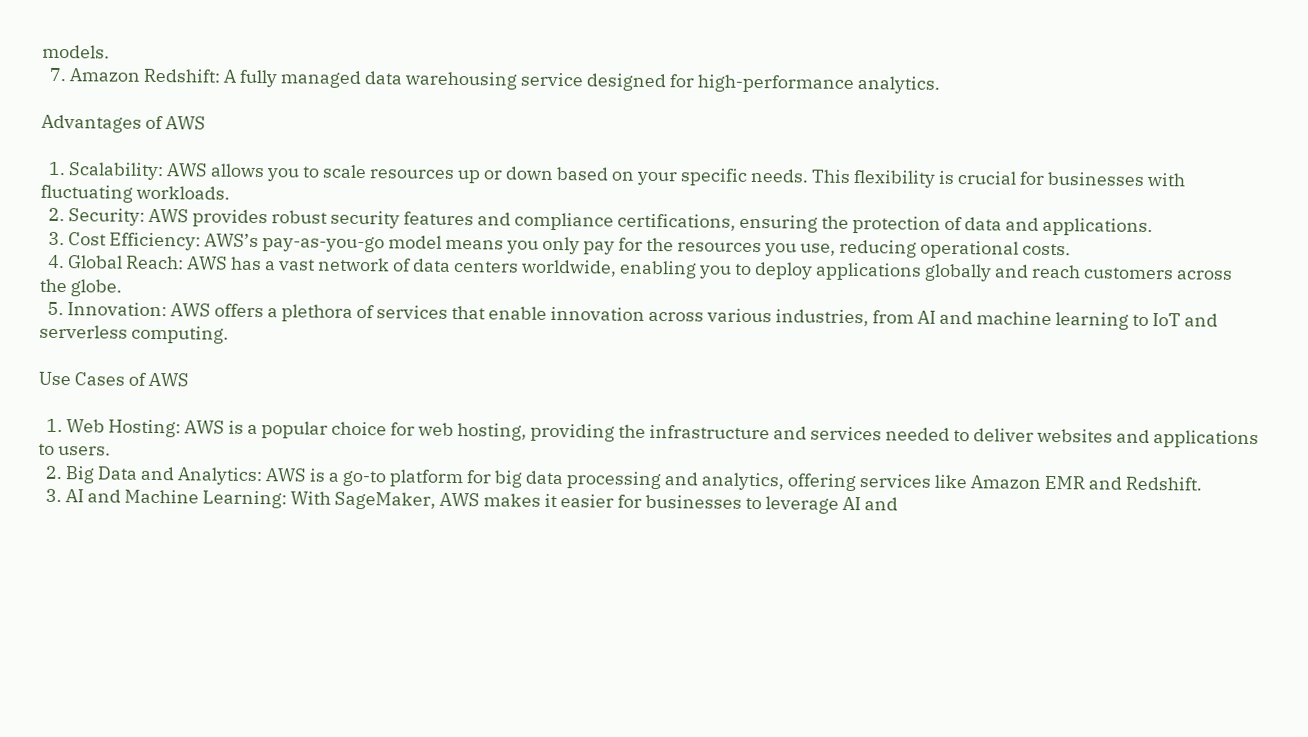models.
  7. Amazon Redshift: A fully managed data warehousing service designed for high-performance analytics.

Advantages of AWS

  1. Scalability: AWS allows you to scale resources up or down based on your specific needs. This flexibility is crucial for businesses with fluctuating workloads.
  2. Security: AWS provides robust security features and compliance certifications, ensuring the protection of data and applications.
  3. Cost Efficiency: AWS’s pay-as-you-go model means you only pay for the resources you use, reducing operational costs.
  4. Global Reach: AWS has a vast network of data centers worldwide, enabling you to deploy applications globally and reach customers across the globe.
  5. Innovation: AWS offers a plethora of services that enable innovation across various industries, from AI and machine learning to IoT and serverless computing.

Use Cases of AWS

  1. Web Hosting: AWS is a popular choice for web hosting, providing the infrastructure and services needed to deliver websites and applications to users.
  2. Big Data and Analytics: AWS is a go-to platform for big data processing and analytics, offering services like Amazon EMR and Redshift.
  3. AI and Machine Learning: With SageMaker, AWS makes it easier for businesses to leverage AI and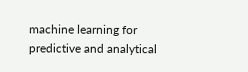machine learning for predictive and analytical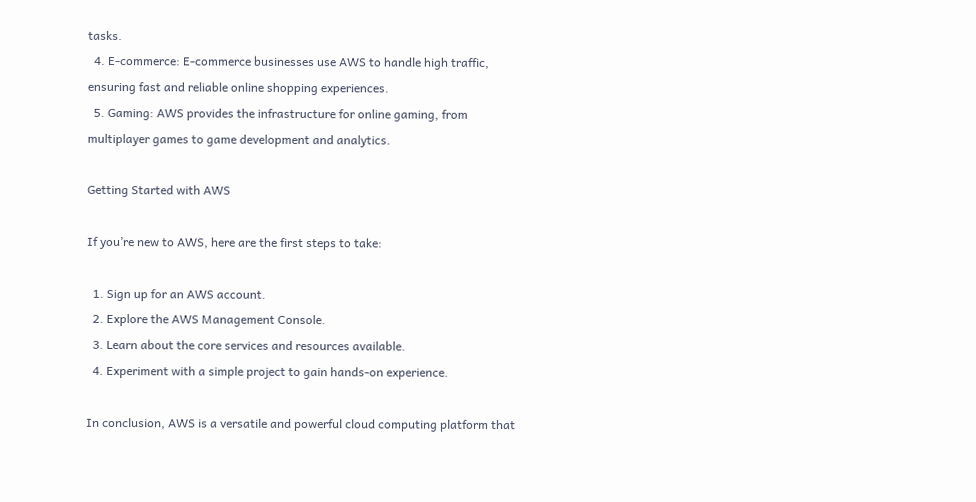tasks.
  4. E-commerce: E-commerce businesses use AWS to handle high traffic, ensuring fast and reliable online shopping experiences.
  5. Gaming: AWS provides the infrastructure for online gaming, from multiplayer games to game development and analytics.

Getting Started with AWS

If you’re new to AWS, here are the first steps to take:

  1. Sign up for an AWS account.
  2. Explore the AWS Management Console.
  3. Learn about the core services and resources available.
  4. Experiment with a simple project to gain hands-on experience.

In conclusion, AWS is a versatile and powerful cloud computing platform that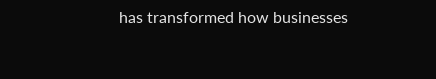has transformed how businesses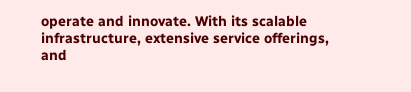operate and innovate. With its scalable infrastructure, extensive service offerings, and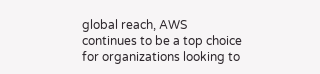global reach, AWS continues to be a top choice for organizations looking to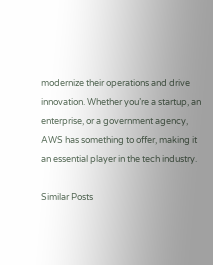modernize their operations and drive innovation. Whether you’re a startup, an enterprise, or a government agency, AWS has something to offer, making it an essential player in the tech industry.

Similar Posts